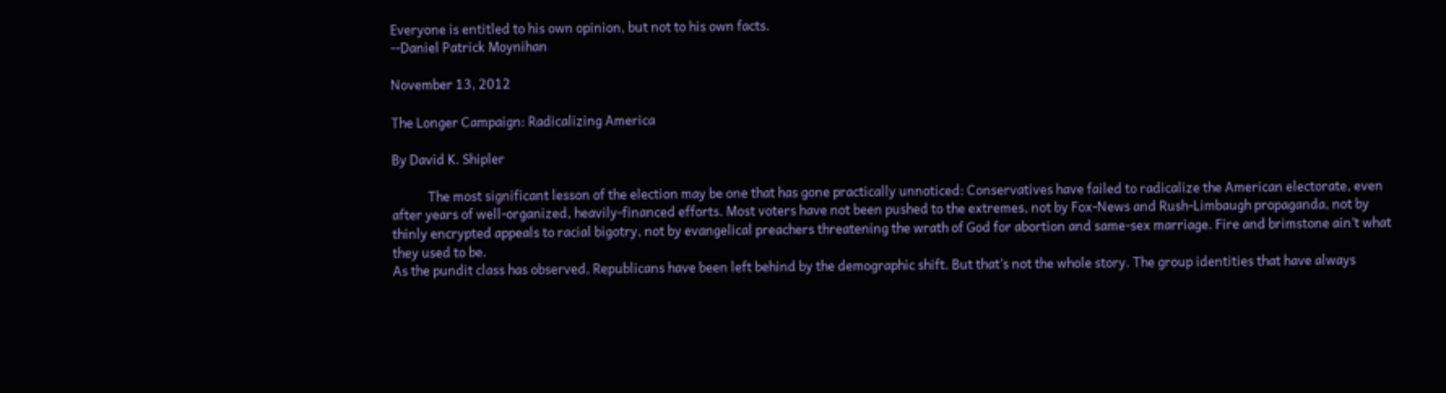Everyone is entitled to his own opinion, but not to his own facts.
--Daniel Patrick Moynihan

November 13, 2012

The Longer Campaign: Radicalizing America

By David K. Shipler

            The most significant lesson of the election may be one that has gone practically unnoticed: Conservatives have failed to radicalize the American electorate, even after years of well-organized, heavily-financed efforts. Most voters have not been pushed to the extremes, not by Fox-News and Rush-Limbaugh propaganda, not by thinly encrypted appeals to racial bigotry, not by evangelical preachers threatening the wrath of God for abortion and same-sex marriage. Fire and brimstone ain’t what they used to be.
As the pundit class has observed, Republicans have been left behind by the demographic shift. But that’s not the whole story. The group identities that have always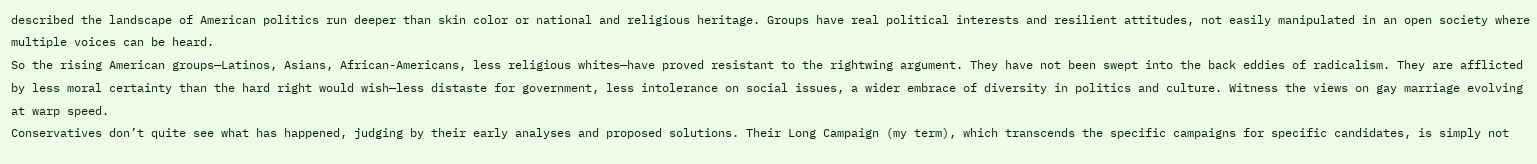described the landscape of American politics run deeper than skin color or national and religious heritage. Groups have real political interests and resilient attitudes, not easily manipulated in an open society where multiple voices can be heard.
So the rising American groups—Latinos, Asians, African-Americans, less religious whites—have proved resistant to the rightwing argument. They have not been swept into the back eddies of radicalism. They are afflicted by less moral certainty than the hard right would wish—less distaste for government, less intolerance on social issues, a wider embrace of diversity in politics and culture. Witness the views on gay marriage evolving at warp speed.
Conservatives don’t quite see what has happened, judging by their early analyses and proposed solutions. Their Long Campaign (my term), which transcends the specific campaigns for specific candidates, is simply not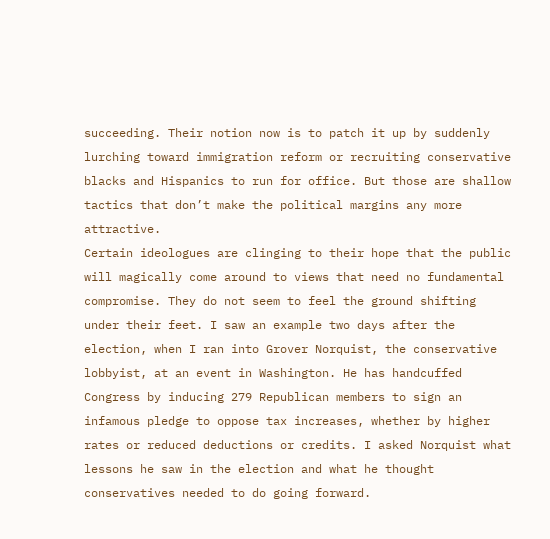succeeding. Their notion now is to patch it up by suddenly lurching toward immigration reform or recruiting conservative blacks and Hispanics to run for office. But those are shallow tactics that don’t make the political margins any more attractive.
Certain ideologues are clinging to their hope that the public will magically come around to views that need no fundamental compromise. They do not seem to feel the ground shifting under their feet. I saw an example two days after the election, when I ran into Grover Norquist, the conservative lobbyist, at an event in Washington. He has handcuffed Congress by inducing 279 Republican members to sign an infamous pledge to oppose tax increases, whether by higher rates or reduced deductions or credits. I asked Norquist what lessons he saw in the election and what he thought conservatives needed to do going forward.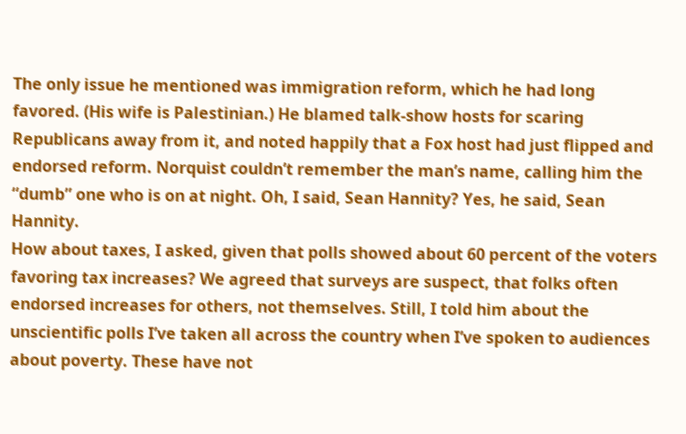The only issue he mentioned was immigration reform, which he had long favored. (His wife is Palestinian.) He blamed talk-show hosts for scaring Republicans away from it, and noted happily that a Fox host had just flipped and endorsed reform. Norquist couldn’t remember the man’s name, calling him the “dumb” one who is on at night. Oh, I said, Sean Hannity? Yes, he said, Sean Hannity.
How about taxes, I asked, given that polls showed about 60 percent of the voters favoring tax increases? We agreed that surveys are suspect, that folks often endorsed increases for others, not themselves. Still, I told him about the unscientific polls I’ve taken all across the country when I’ve spoken to audiences about poverty. These have not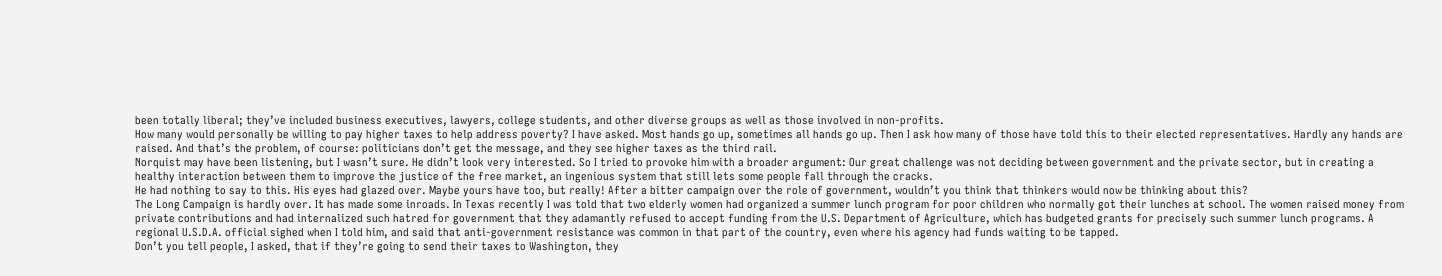been totally liberal; they’ve included business executives, lawyers, college students, and other diverse groups as well as those involved in non-profits.
How many would personally be willing to pay higher taxes to help address poverty? I have asked. Most hands go up, sometimes all hands go up. Then I ask how many of those have told this to their elected representatives. Hardly any hands are raised. And that’s the problem, of course: politicians don’t get the message, and they see higher taxes as the third rail.
Norquist may have been listening, but I wasn’t sure. He didn’t look very interested. So I tried to provoke him with a broader argument: Our great challenge was not deciding between government and the private sector, but in creating a healthy interaction between them to improve the justice of the free market, an ingenious system that still lets some people fall through the cracks.
He had nothing to say to this. His eyes had glazed over. Maybe yours have too, but really! After a bitter campaign over the role of government, wouldn’t you think that thinkers would now be thinking about this?
The Long Campaign is hardly over. It has made some inroads. In Texas recently I was told that two elderly women had organized a summer lunch program for poor children who normally got their lunches at school. The women raised money from private contributions and had internalized such hatred for government that they adamantly refused to accept funding from the U.S. Department of Agriculture, which has budgeted grants for precisely such summer lunch programs. A regional U.S.D.A. official sighed when I told him, and said that anti-government resistance was common in that part of the country, even where his agency had funds waiting to be tapped.
Don’t you tell people, I asked, that if they’re going to send their taxes to Washington, they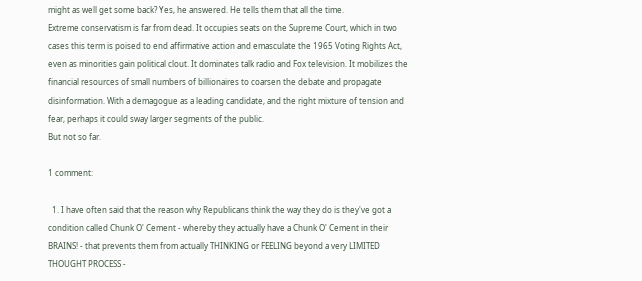might as well get some back? Yes, he answered. He tells them that all the time.
Extreme conservatism is far from dead. It occupies seats on the Supreme Court, which in two cases this term is poised to end affirmative action and emasculate the 1965 Voting Rights Act, even as minorities gain political clout. It dominates talk radio and Fox television. It mobilizes the financial resources of small numbers of billionaires to coarsen the debate and propagate disinformation. With a demagogue as a leading candidate, and the right mixture of tension and fear, perhaps it could sway larger segments of the public.
But not so far.

1 comment:

  1. I have often said that the reason why Republicans think the way they do is they've got a condition called Chunk O' Cement - whereby they actually have a Chunk O' Cement in their BRAINS! - that prevents them from actually THINKING or FEELING beyond a very LIMITED THOUGHT PROCESS -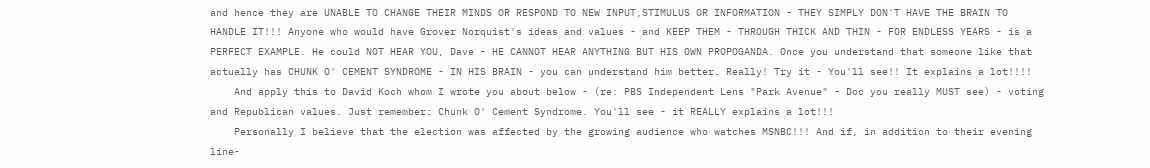and hence they are UNABLE TO CHANGE THEIR MINDS OR RESPOND TO NEW INPUT,STIMULUS OR INFORMATION - THEY SIMPLY DON'T HAVE THE BRAIN TO HANDLE IT!!! Anyone who would have Grover Norquist's ideas and values - and KEEP THEM - THROUGH THICK AND THIN - FOR ENDLESS YEARS - is a PERFECT EXAMPLE. He could NOT HEAR YOU, Dave - HE CANNOT HEAR ANYTHING BUT HIS OWN PROPOGANDA. Once you understand that someone like that actually has CHUNK O' CEMENT SYNDROME - IN HIS BRAIN - you can understand him better. Really! Try it - You'll see!! It explains a lot!!!!
    And apply this to David Koch whom I wrote you about below - (re: PBS Independent Lens "Park Avenue" - Doc you really MUST see) - voting and Republican values. Just remember: Chunk O' Cement Syndrome. You'll see - it REALLY explains a lot!!!
    Personally I believe that the election was affected by the growing audience who watches MSNBC!!! And if, in addition to their evening line-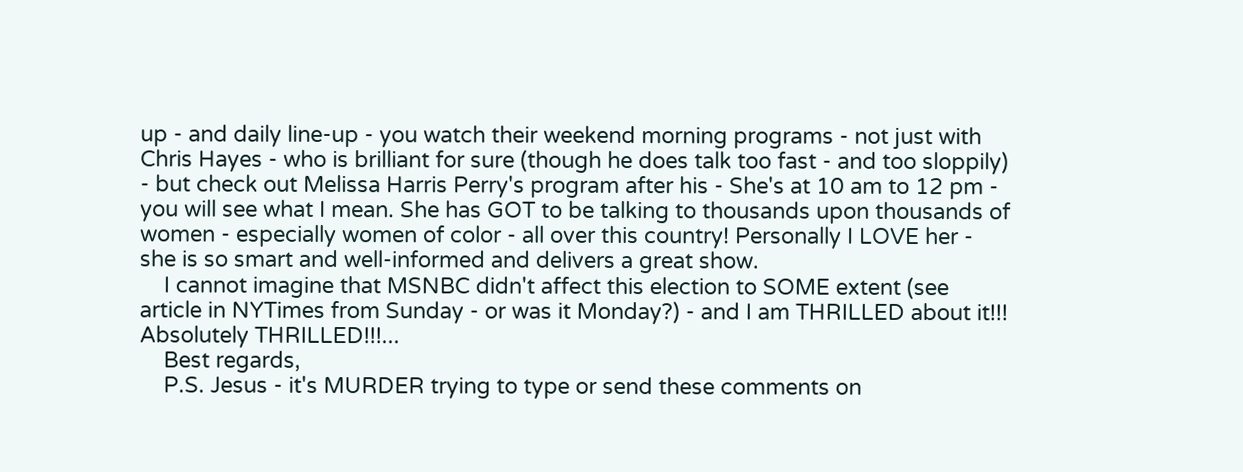up - and daily line-up - you watch their weekend morning programs - not just with Chris Hayes - who is brilliant for sure (though he does talk too fast - and too sloppily) - but check out Melissa Harris Perry's program after his - She's at 10 am to 12 pm - you will see what I mean. She has GOT to be talking to thousands upon thousands of women - especially women of color - all over this country! Personally I LOVE her - she is so smart and well-informed and delivers a great show.
    I cannot imagine that MSNBC didn't affect this election to SOME extent (see article in NYTimes from Sunday - or was it Monday?) - and I am THRILLED about it!!! Absolutely THRILLED!!!...
    Best regards,
    P.S. Jesus - it's MURDER trying to type or send these comments on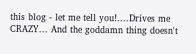this blog - let me tell you!....Drives me CRAZY... And the goddamn thing doesn't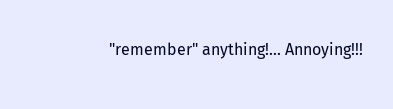"remember" anything!... Annoying!!!